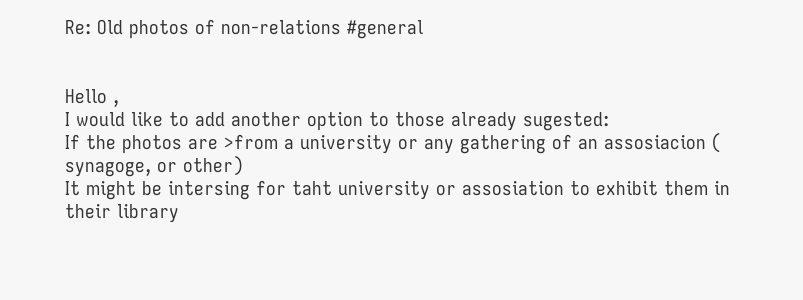Re: Old photos of non-relations #general


Hello ,
I would like to add another option to those already sugested:
If the photos are >from a university or any gathering of an assosiacion (
synagoge, or other)
It might be intersing for taht university or assosiation to exhibit them in
their library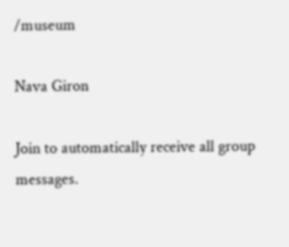/museum

Nava Giron

Join to automatically receive all group messages.